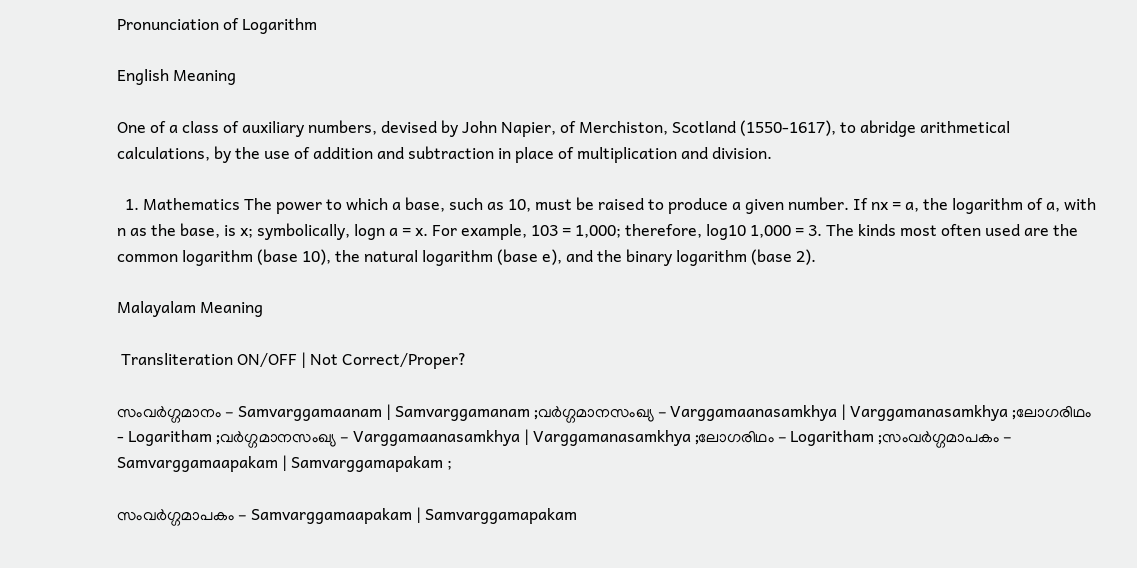Pronunciation of Logarithm

English Meaning

One of a class of auxiliary numbers, devised by John Napier, of Merchiston, Scotland (1550-1617), to abridge arithmetical calculations, by the use of addition and subtraction in place of multiplication and division.

  1. Mathematics The power to which a base, such as 10, must be raised to produce a given number. If nx = a, the logarithm of a, with n as the base, is x; symbolically, logn a = x. For example, 103 = 1,000; therefore, log10 1,000 = 3. The kinds most often used are the common logarithm (base 10), the natural logarithm (base e), and the binary logarithm (base 2).

Malayalam Meaning

 Transliteration ON/OFF | Not Correct/Proper?

സംവര്‍ഗ്ഗമാനം - Samvarggamaanam | Samvarggamanam ;വർഗ്ഗമാനസംഖ്യ - Varggamaanasamkhya | Varggamanasamkhya ;ലോഗരിഥം - Logaritham ;വര്‍ഗ്ഗമാനസംഖ്യ - Varggamaanasamkhya | Varggamanasamkhya ;ലോഗരിഥം - Logaritham ;സംവര്‍ഗ്ഗമാപകം - Samvarggamaapakam | Samvarggamapakam ;

സംവർഗ്ഗമാപകം - Samvarggamaapakam | Samvarggamapakam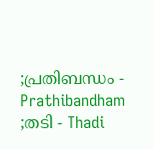;പ്രതിബന്ധം - Prathibandham ;തടി - Thadi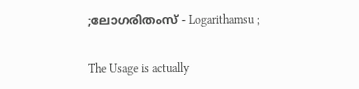;ലോഗരിതംസ്‌ - Logarithamsu ;


The Usage is actually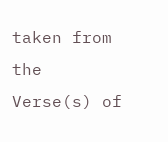taken from the Verse(s) of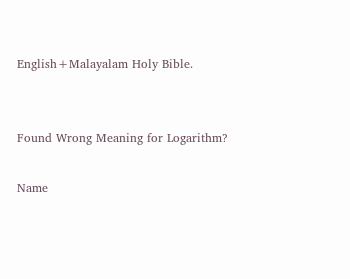English+Malayalam Holy Bible.


Found Wrong Meaning for Logarithm?

Name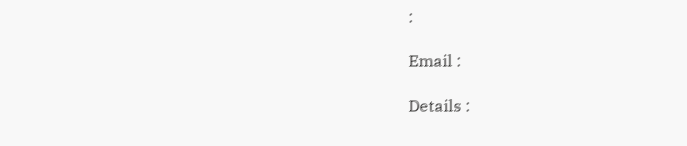:

Email :

Details :